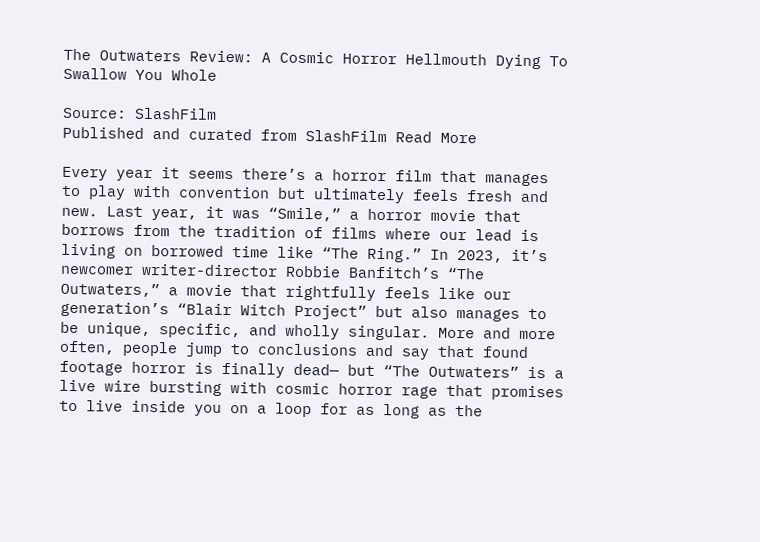The Outwaters Review: A Cosmic Horror Hellmouth Dying To Swallow You Whole

Source: SlashFilm
Published and curated from SlashFilm Read More

Every year it seems there’s a horror film that manages to play with convention but ultimately feels fresh and new. Last year, it was “Smile,” a horror movie that borrows from the tradition of films where our lead is living on borrowed time like “The Ring.” In 2023, it’s newcomer writer-director Robbie Banfitch’s “The Outwaters,” a movie that rightfully feels like our generation’s “Blair Witch Project” but also manages to be unique, specific, and wholly singular. More and more often, people jump to conclusions and say that found footage horror is finally dead— but “The Outwaters” is a live wire bursting with cosmic horror rage that promises to live inside you on a loop for as long as the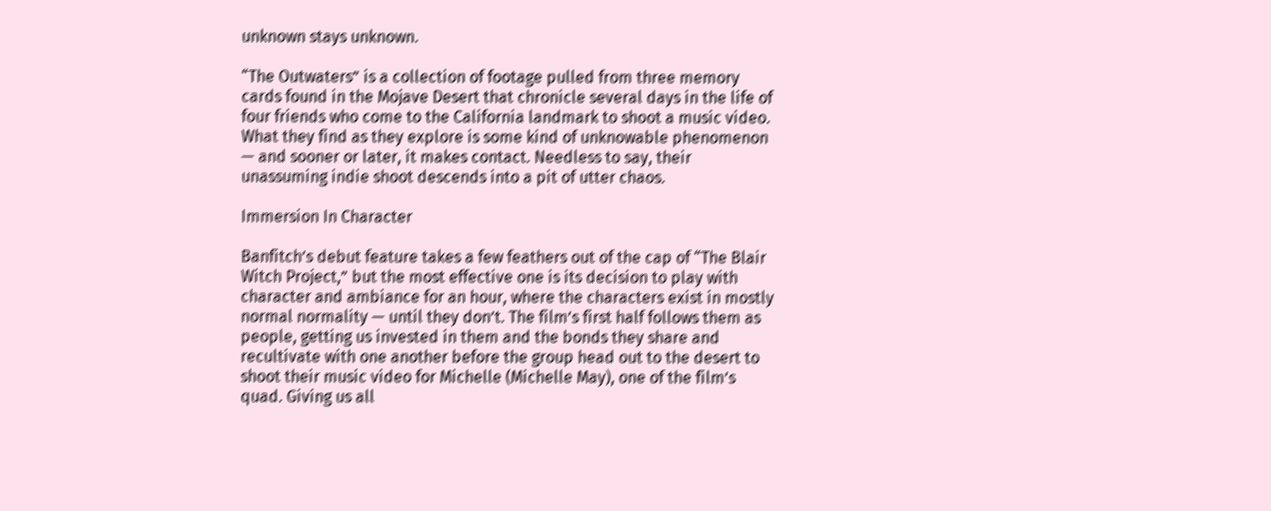unknown stays unknown.

“The Outwaters” is a collection of footage pulled from three memory cards found in the Mojave Desert that chronicle several days in the life of four friends who come to the California landmark to shoot a music video. What they find as they explore is some kind of unknowable phenomenon — and sooner or later, it makes contact. Needless to say, their unassuming indie shoot descends into a pit of utter chaos.

Immersion In Character

Banfitch’s debut feature takes a few feathers out of the cap of “The Blair Witch Project,” but the most effective one is its decision to play with character and ambiance for an hour, where the characters exist in mostly normal normality — until they don’t. The film’s first half follows them as people, getting us invested in them and the bonds they share and recultivate with one another before the group head out to the desert to shoot their music video for Michelle (Michelle May), one of the film’s quad. Giving us all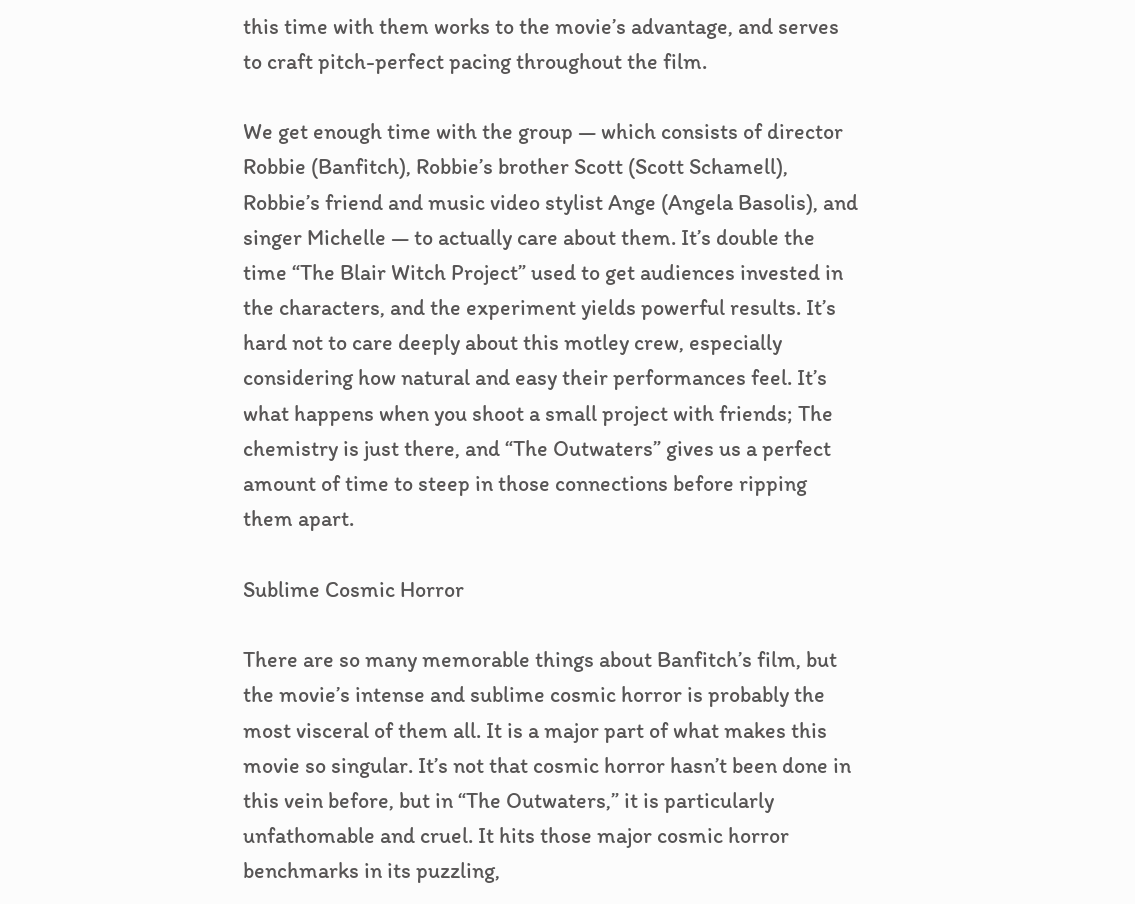this time with them works to the movie’s advantage, and serves to craft pitch-perfect pacing throughout the film.

We get enough time with the group — which consists of director Robbie (Banfitch), Robbie’s brother Scott (Scott Schamell), Robbie’s friend and music video stylist Ange (Angela Basolis), and singer Michelle — to actually care about them. It’s double the time “The Blair Witch Project” used to get audiences invested in the characters, and the experiment yields powerful results. It’s hard not to care deeply about this motley crew, especially considering how natural and easy their performances feel. It’s what happens when you shoot a small project with friends; The chemistry is just there, and “The Outwaters” gives us a perfect amount of time to steep in those connections before ripping them apart.

Sublime Cosmic Horror

There are so many memorable things about Banfitch’s film, but the movie’s intense and sublime cosmic horror is probably the most visceral of them all. It is a major part of what makes this movie so singular. It’s not that cosmic horror hasn’t been done in this vein before, but in “The Outwaters,” it is particularly unfathomable and cruel. It hits those major cosmic horror benchmarks in its puzzling,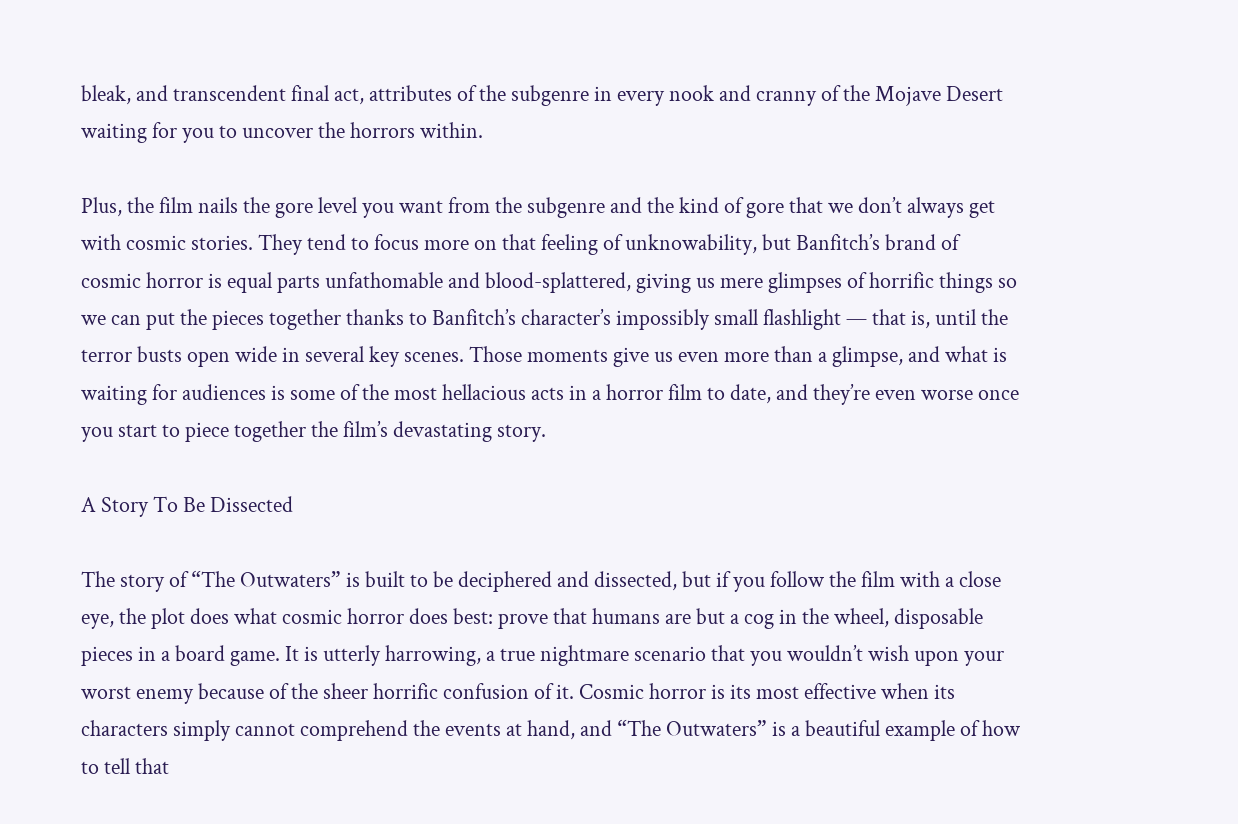bleak, and transcendent final act, attributes of the subgenre in every nook and cranny of the Mojave Desert waiting for you to uncover the horrors within.

Plus, the film nails the gore level you want from the subgenre and the kind of gore that we don’t always get with cosmic stories. They tend to focus more on that feeling of unknowability, but Banfitch’s brand of cosmic horror is equal parts unfathomable and blood-splattered, giving us mere glimpses of horrific things so we can put the pieces together thanks to Banfitch’s character’s impossibly small flashlight — that is, until the terror busts open wide in several key scenes. Those moments give us even more than a glimpse, and what is waiting for audiences is some of the most hellacious acts in a horror film to date, and they’re even worse once you start to piece together the film’s devastating story.

A Story To Be Dissected

The story of “The Outwaters” is built to be deciphered and dissected, but if you follow the film with a close eye, the plot does what cosmic horror does best: prove that humans are but a cog in the wheel, disposable pieces in a board game. It is utterly harrowing, a true nightmare scenario that you wouldn’t wish upon your worst enemy because of the sheer horrific confusion of it. Cosmic horror is its most effective when its characters simply cannot comprehend the events at hand, and “The Outwaters” is a beautiful example of how to tell that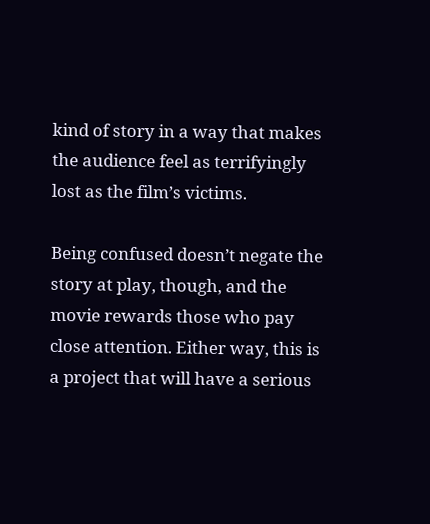kind of story in a way that makes the audience feel as terrifyingly lost as the film’s victims.

Being confused doesn’t negate the story at play, though, and the movie rewards those who pay close attention. Either way, this is a project that will have a serious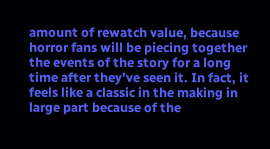amount of rewatch value, because horror fans will be piecing together the events of the story for a long time after they’ve seen it. In fact, it feels like a classic in the making in large part because of the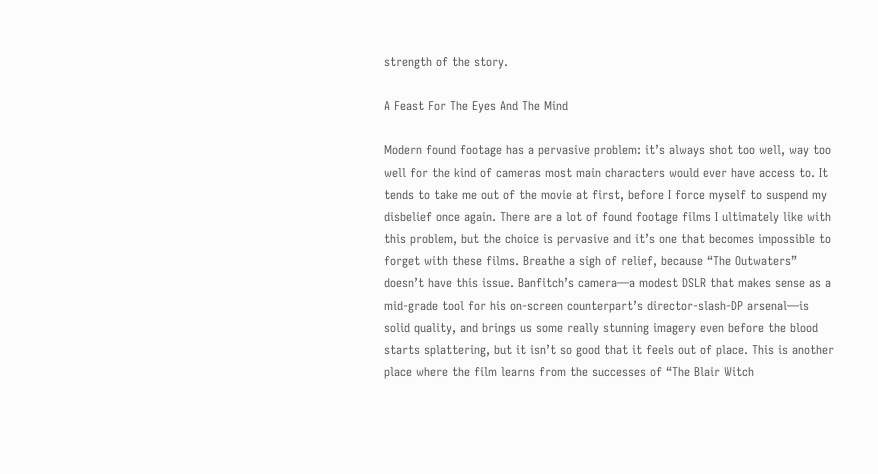strength of the story.

A Feast For The Eyes And The Mind

Modern found footage has a pervasive problem: it’s always shot too well, way too well for the kind of cameras most main characters would ever have access to. It tends to take me out of the movie at first, before I force myself to suspend my disbelief once again. There are a lot of found footage films I ultimately like with this problem, but the choice is pervasive and it’s one that becomes impossible to forget with these films. Breathe a sigh of relief, because “The Outwaters” doesn’t have this issue. Banfitch’s camera—a modest DSLR that makes sense as a mid-grade tool for his on-screen counterpart’s director-slash-DP arsenal—is solid quality, and brings us some really stunning imagery even before the blood starts splattering, but it isn’t so good that it feels out of place. This is another place where the film learns from the successes of “The Blair Witch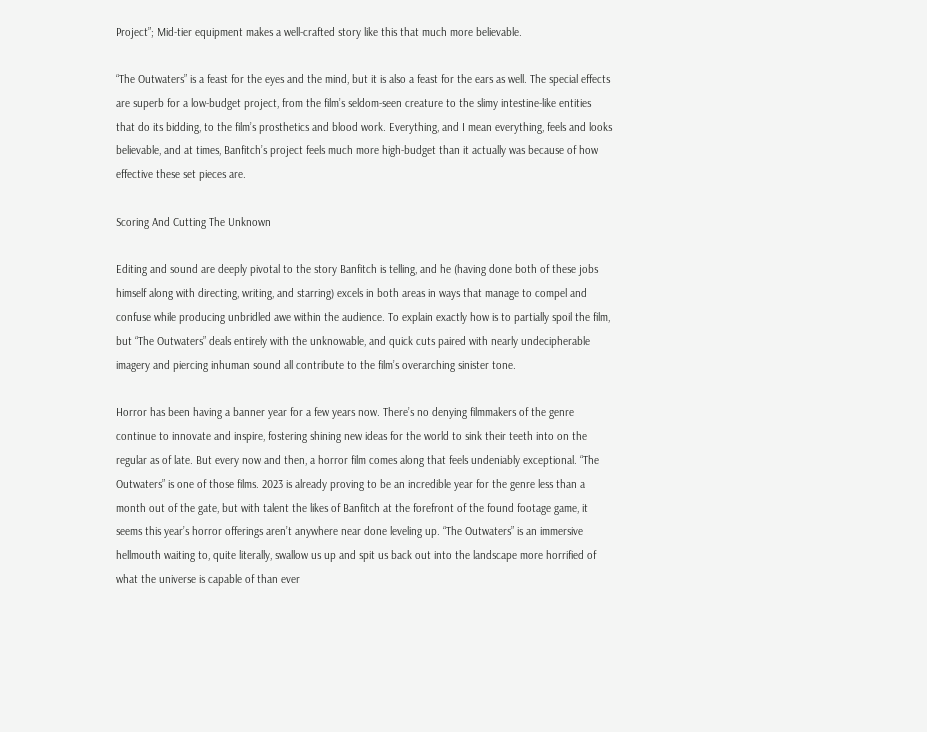Project”; Mid-tier equipment makes a well-crafted story like this that much more believable.

“The Outwaters” is a feast for the eyes and the mind, but it is also a feast for the ears as well. The special effects are superb for a low-budget project, from the film’s seldom-seen creature to the slimy intestine-like entities that do its bidding, to the film’s prosthetics and blood work. Everything, and I mean everything, feels and looks believable, and at times, Banfitch’s project feels much more high-budget than it actually was because of how effective these set pieces are.

Scoring And Cutting The Unknown

Editing and sound are deeply pivotal to the story Banfitch is telling, and he (having done both of these jobs himself along with directing, writing, and starring) excels in both areas in ways that manage to compel and confuse while producing unbridled awe within the audience. To explain exactly how is to partially spoil the film, but “The Outwaters” deals entirely with the unknowable, and quick cuts paired with nearly undecipherable imagery and piercing inhuman sound all contribute to the film’s overarching sinister tone.

Horror has been having a banner year for a few years now. There’s no denying filmmakers of the genre continue to innovate and inspire, fostering shining new ideas for the world to sink their teeth into on the regular as of late. But every now and then, a horror film comes along that feels undeniably exceptional. “The Outwaters” is one of those films. 2023 is already proving to be an incredible year for the genre less than a month out of the gate, but with talent the likes of Banfitch at the forefront of the found footage game, it seems this year’s horror offerings aren’t anywhere near done leveling up. “The Outwaters” is an immersive hellmouth waiting to, quite literally, swallow us up and spit us back out into the landscape more horrified of what the universe is capable of than ever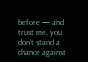before — and trust me, you don’t stand a chance against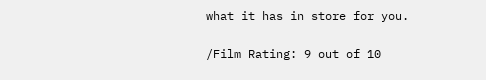what it has in store for you.

/Film Rating: 9 out of 10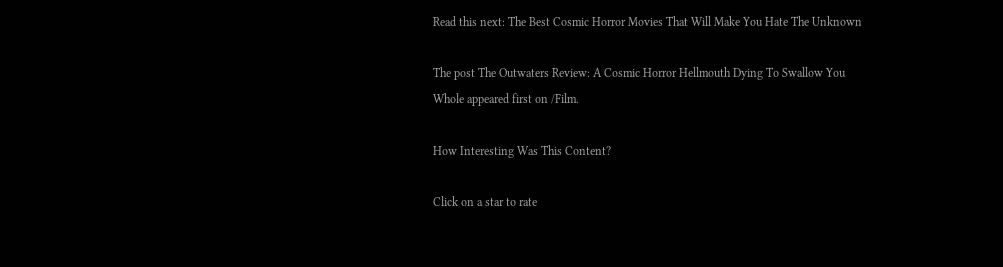Read this next: The Best Cosmic Horror Movies That Will Make You Hate The Unknown

The post The Outwaters Review: A Cosmic Horror Hellmouth Dying To Swallow You Whole appeared first on /Film.

How Interesting Was This Content?

Click on a star to rate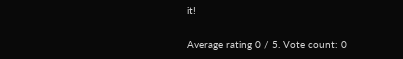it!

Average rating 0 / 5. Vote count: 0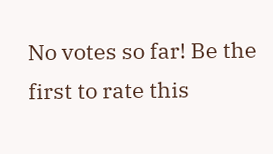No votes so far! Be the first to rate this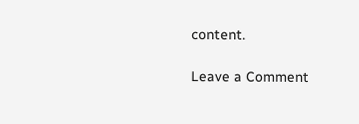content.

Leave a Comment